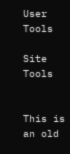User Tools

Site Tools


This is an old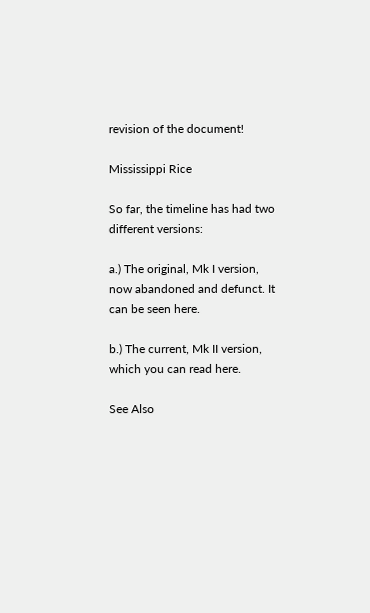revision of the document!

Mississippi Rice

So far, the timeline has had two different versions:

a.) The original, Mk I version, now abandoned and defunct. It can be seen here.

b.) The current, Mk II version, which you can read here.

See Also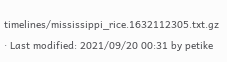timelines/mississippi_rice.1632112305.txt.gz · Last modified: 2021/09/20 00:31 by petike